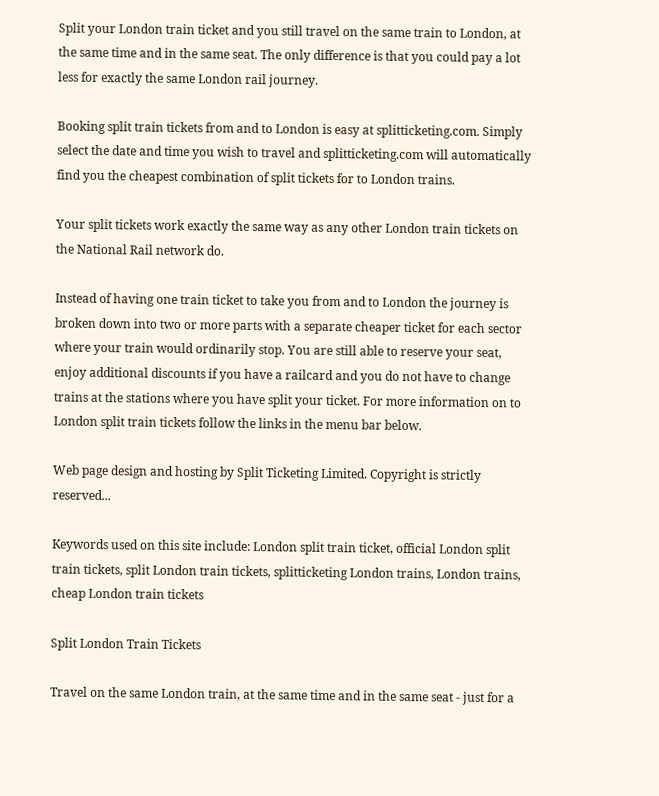Split your London train ticket and you still travel on the same train to London, at the same time and in the same seat. The only difference is that you could pay a lot less for exactly the same London rail journey.

Booking split train tickets from and to London is easy at splitticketing.com. Simply select the date and time you wish to travel and splitticketing.com will automatically find you the cheapest combination of split tickets for to London trains.

Your split tickets work exactly the same way as any other London train tickets on the National Rail network do.

Instead of having one train ticket to take you from and to London the journey is broken down into two or more parts with a separate cheaper ticket for each sector where your train would ordinarily stop. You are still able to reserve your seat, enjoy additional discounts if you have a railcard and you do not have to change trains at the stations where you have split your ticket. For more information on to London split train tickets follow the links in the menu bar below.

Web page design and hosting by Split Ticketing Limited. Copyright is strictly reserved...

Keywords used on this site include: London split train ticket, official London split train tickets, split London train tickets, splitticketing London trains, London trains, cheap London train tickets

Split London Train Tickets

Travel on the same London train, at the same time and in the same seat - just for a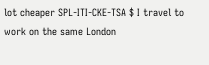lot cheaper SPL-ITI-CKE-TSA $ I travel to work on the same London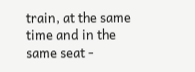train, at the same time and in the same seat -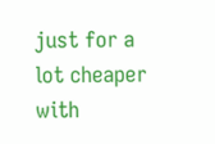just for a lot cheaper with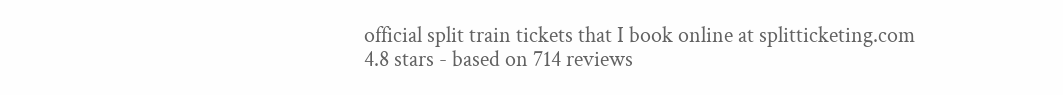official split train tickets that I book online at splitticketing.com
4.8 stars - based on 714 reviews